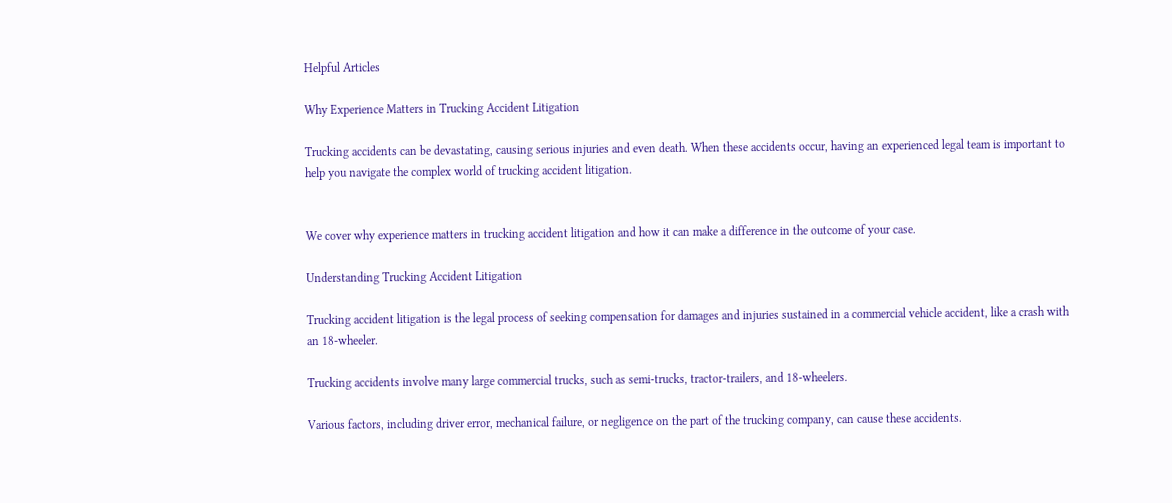Helpful Articles

Why Experience Matters in Trucking Accident Litigation

Trucking accidents can be devastating, causing serious injuries and even death. When these accidents occur, having an experienced legal team is important to help you navigate the complex world of trucking accident litigation.


We cover why experience matters in trucking accident litigation and how it can make a difference in the outcome of your case.

Understanding Trucking Accident Litigation

Trucking accident litigation is the legal process of seeking compensation for damages and injuries sustained in a commercial vehicle accident, like a crash with an 18-wheeler.

Trucking accidents involve many large commercial trucks, such as semi-trucks, tractor-trailers, and 18-wheelers.

Various factors, including driver error, mechanical failure, or negligence on the part of the trucking company, can cause these accidents.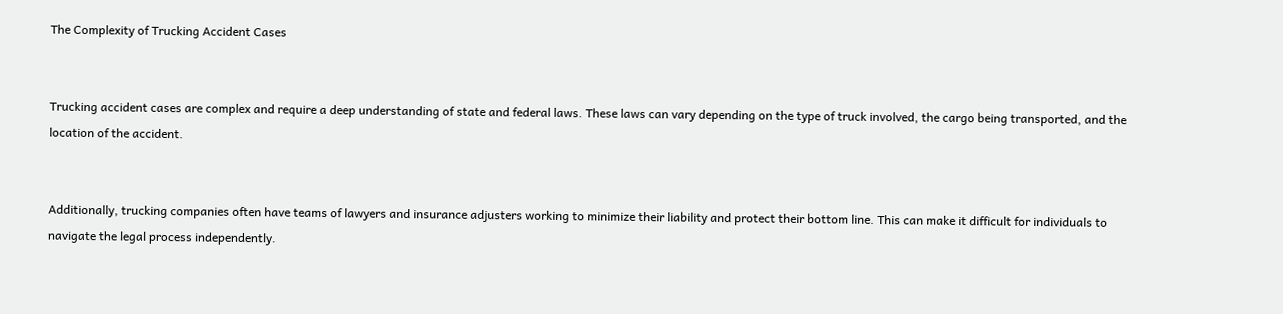The Complexity of Trucking Accident Cases


Trucking accident cases are complex and require a deep understanding of state and federal laws. These laws can vary depending on the type of truck involved, the cargo being transported, and the location of the accident.


Additionally, trucking companies often have teams of lawyers and insurance adjusters working to minimize their liability and protect their bottom line. This can make it difficult for individuals to navigate the legal process independently.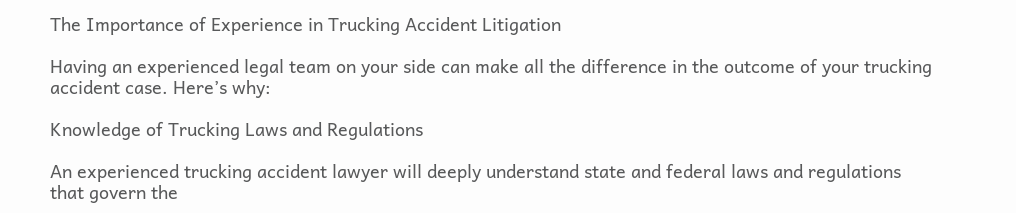The Importance of Experience in Trucking Accident Litigation

Having an experienced legal team on your side can make all the difference in the outcome of your trucking accident case. Here’s why:

Knowledge of Trucking Laws and Regulations

An experienced trucking accident lawyer will deeply understand state and federal laws and regulations that govern the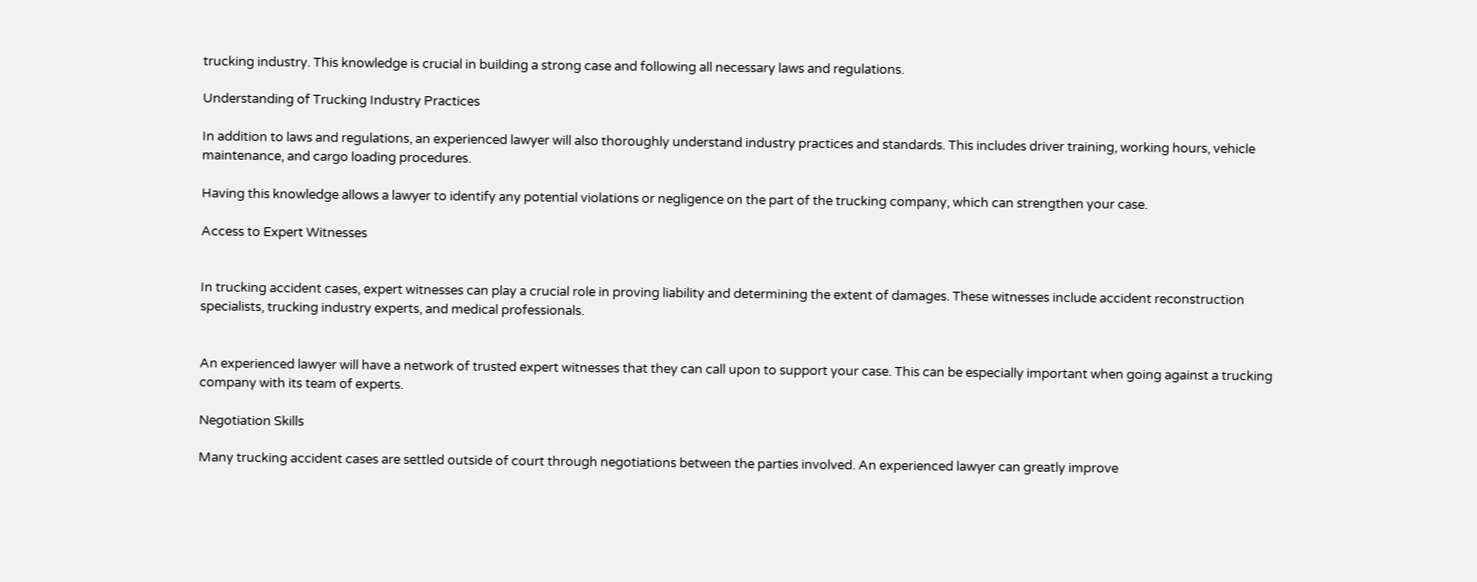trucking industry. This knowledge is crucial in building a strong case and following all necessary laws and regulations.

Understanding of Trucking Industry Practices

In addition to laws and regulations, an experienced lawyer will also thoroughly understand industry practices and standards. This includes driver training, working hours, vehicle maintenance, and cargo loading procedures.

Having this knowledge allows a lawyer to identify any potential violations or negligence on the part of the trucking company, which can strengthen your case.

Access to Expert Witnesses


In trucking accident cases, expert witnesses can play a crucial role in proving liability and determining the extent of damages. These witnesses include accident reconstruction specialists, trucking industry experts, and medical professionals.


An experienced lawyer will have a network of trusted expert witnesses that they can call upon to support your case. This can be especially important when going against a trucking company with its team of experts.

Negotiation Skills

Many trucking accident cases are settled outside of court through negotiations between the parties involved. An experienced lawyer can greatly improve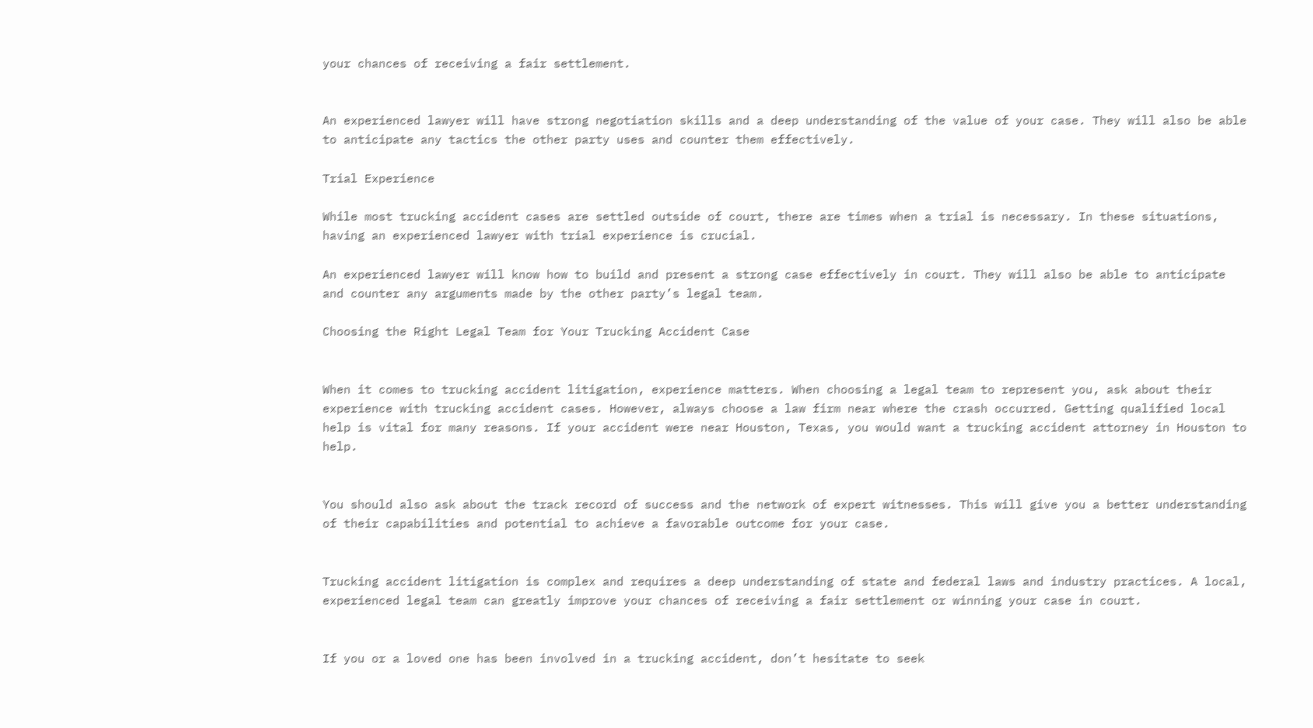your chances of receiving a fair settlement.


An experienced lawyer will have strong negotiation skills and a deep understanding of the value of your case. They will also be able to anticipate any tactics the other party uses and counter them effectively.

Trial Experience

While most trucking accident cases are settled outside of court, there are times when a trial is necessary. In these situations, having an experienced lawyer with trial experience is crucial.

An experienced lawyer will know how to build and present a strong case effectively in court. They will also be able to anticipate and counter any arguments made by the other party’s legal team.

Choosing the Right Legal Team for Your Trucking Accident Case


When it comes to trucking accident litigation, experience matters. When choosing a legal team to represent you, ask about their experience with trucking accident cases. However, always choose a law firm near where the crash occurred. Getting qualified local help is vital for many reasons. If your accident were near Houston, Texas, you would want a trucking accident attorney in Houston to help.


You should also ask about the track record of success and the network of expert witnesses. This will give you a better understanding of their capabilities and potential to achieve a favorable outcome for your case.


Trucking accident litigation is complex and requires a deep understanding of state and federal laws and industry practices. A local, experienced legal team can greatly improve your chances of receiving a fair settlement or winning your case in court.


If you or a loved one has been involved in a trucking accident, don’t hesitate to seek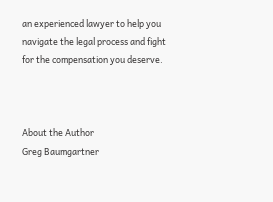an experienced lawyer to help you navigate the legal process and fight for the compensation you deserve.



About the Author
Greg Baumgartner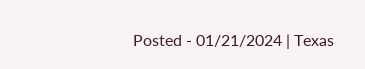Posted - 01/21/2024 | Texas